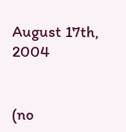August 17th, 2004


(no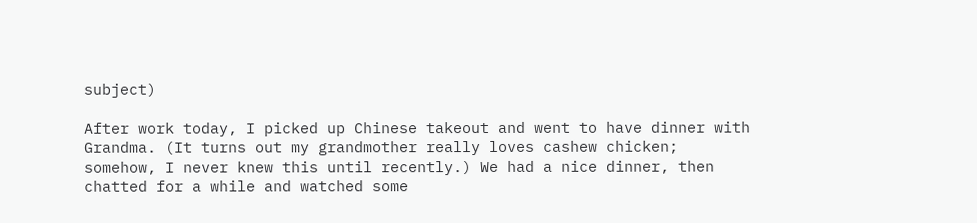subject)

After work today, I picked up Chinese takeout and went to have dinner with Grandma. (It turns out my grandmother really loves cashew chicken; somehow, I never knew this until recently.) We had a nice dinner, then chatted for a while and watched some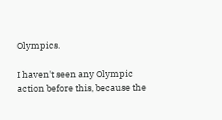Olympics.

I haven't seen any Olympic action before this, because the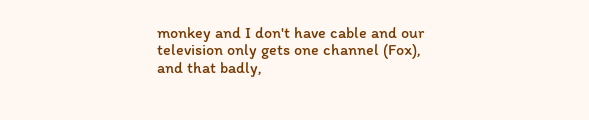monkey and I don't have cable and our television only gets one channel (Fox), and that badly,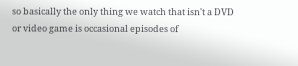so basically the only thing we watch that isn't a DVD or video game is occasional episodes of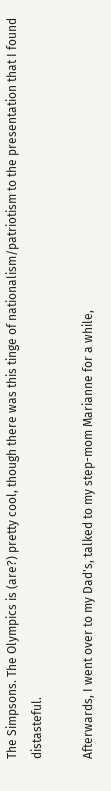The Simpsons. The Olympics is (are?) pretty cool, though there was this tinge of nationalism/patriotism to the presentation that I found distasteful.

Afterwards, I went over to my Dad's, talked to my step-mom Marianne for a while,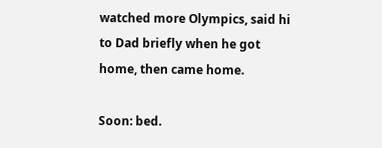watched more Olympics, said hi to Dad briefly when he got home, then came home.

Soon: bed.